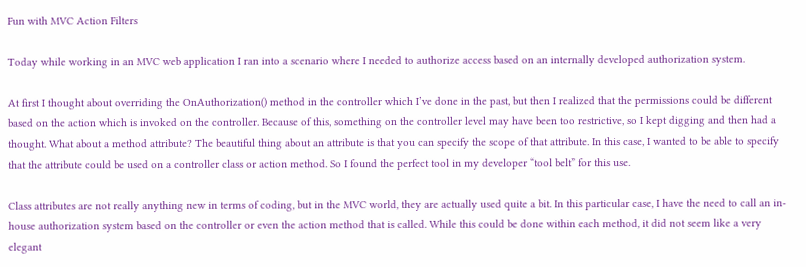Fun with MVC Action Filters

Today while working in an MVC web application I ran into a scenario where I needed to authorize access based on an internally developed authorization system.

At first I thought about overriding the OnAuthorization() method in the controller which I’ve done in the past, but then I realized that the permissions could be different based on the action which is invoked on the controller. Because of this, something on the controller level may have been too restrictive, so I kept digging and then had a thought. What about a method attribute? The beautiful thing about an attribute is that you can specify the scope of that attribute. In this case, I wanted to be able to specify that the attribute could be used on a controller class or action method. So I found the perfect tool in my developer “tool belt” for this use.

Class attributes are not really anything new in terms of coding, but in the MVC world, they are actually used quite a bit. In this particular case, I have the need to call an in-house authorization system based on the controller or even the action method that is called. While this could be done within each method, it did not seem like a very elegant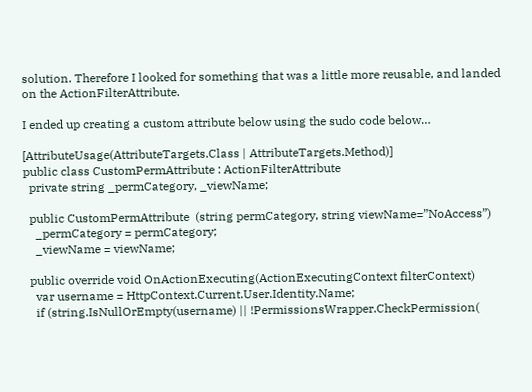solution. Therefore I looked for something that was a little more reusable, and landed on the ActionFilterAttribute.

I ended up creating a custom attribute below using the sudo code below…

[AttributeUsage(AttributeTargets.Class | AttributeTargets.Method)]
public class CustomPermAttribute : ActionFilterAttribute
  private string _permCategory, _viewName;

  public CustomPermAttribute  (string permCategory, string viewName=”NoAccess”)
    _permCategory = permCategory;
    _viewName = viewName;

  public override void OnActionExecuting(ActionExecutingContext filterContext)
    var username = HttpContext.Current.User.Identity.Name;
    if (string.IsNullOrEmpty(username) || !PermissionsWrapper.CheckPermission(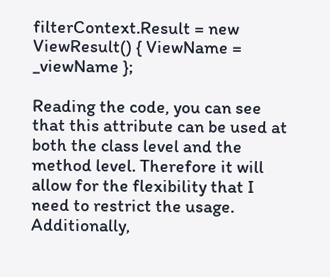filterContext.Result = new ViewResult() { ViewName = _viewName };

Reading the code, you can see that this attribute can be used at both the class level and the method level. Therefore it will allow for the flexibility that I need to restrict the usage. Additionally,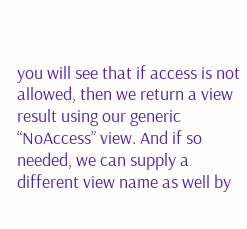you will see that if access is not allowed, then we return a view result using our generic “NoAccess” view. And if so needed, we can supply a different view name as well by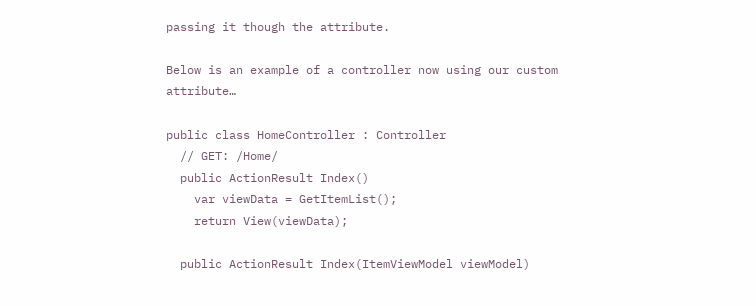passing it though the attribute.

Below is an example of a controller now using our custom attribute…

public class HomeController : Controller
  // GET: /Home/
  public ActionResult Index()
    var viewData = GetItemList();
    return View(viewData);

  public ActionResult Index(ItemViewModel viewModel)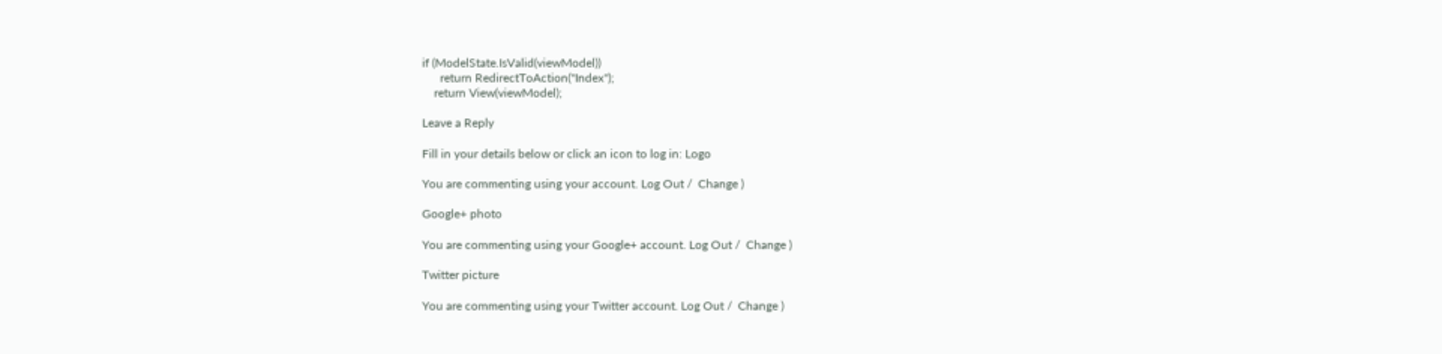if (ModelState.IsValid(viewModel))
      return RedirectToAction("Index");
    return View(viewModel);

Leave a Reply

Fill in your details below or click an icon to log in: Logo

You are commenting using your account. Log Out /  Change )

Google+ photo

You are commenting using your Google+ account. Log Out /  Change )

Twitter picture

You are commenting using your Twitter account. Log Out /  Change )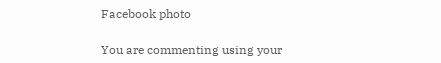Facebook photo

You are commenting using your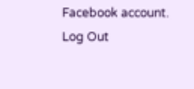Facebook account. Log Out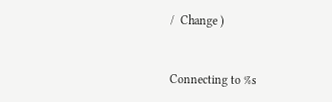/  Change )


Connecting to %s